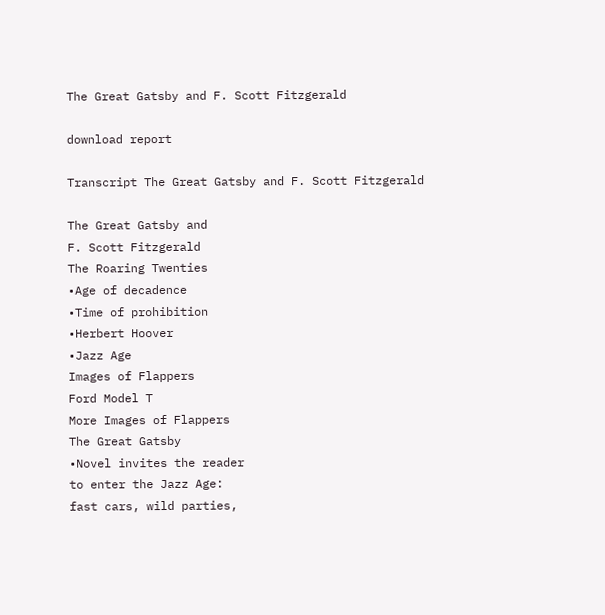The Great Gatsby and F. Scott Fitzgerald

download report

Transcript The Great Gatsby and F. Scott Fitzgerald

The Great Gatsby and
F. Scott Fitzgerald
The Roaring Twenties
•Age of decadence
•Time of prohibition
•Herbert Hoover
•Jazz Age
Images of Flappers
Ford Model T
More Images of Flappers
The Great Gatsby
•Novel invites the reader
to enter the Jazz Age:
fast cars, wild parties,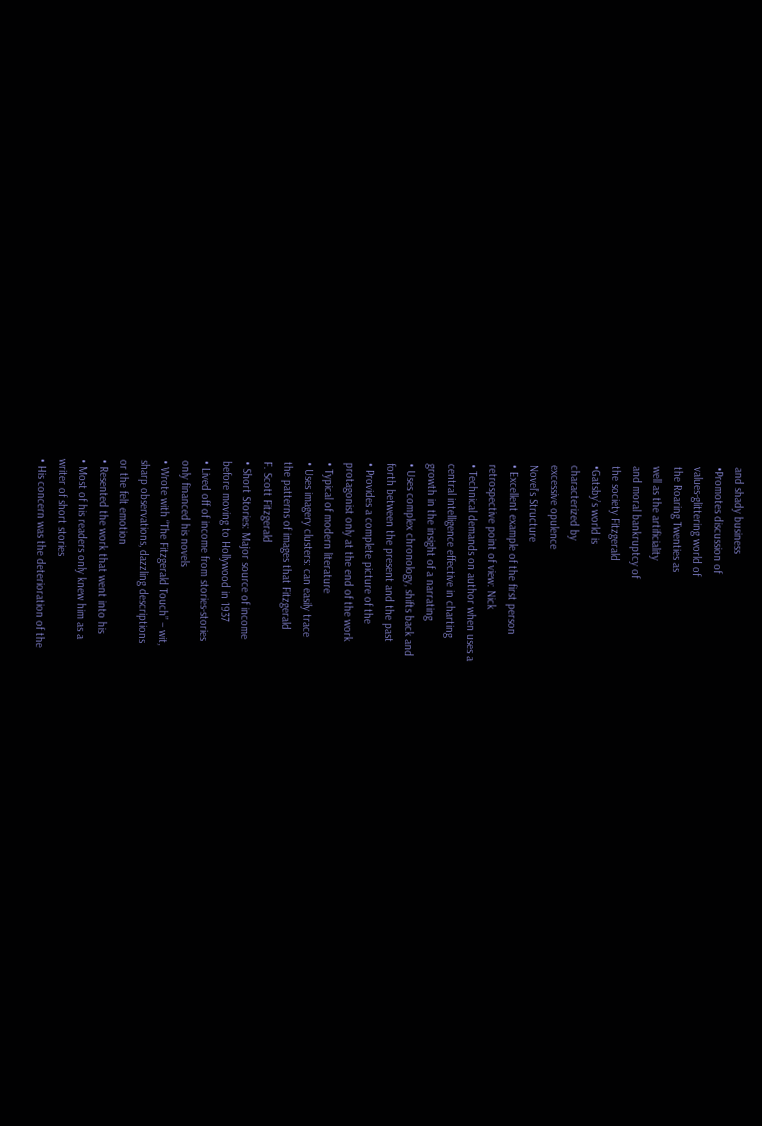and shady business
•Promotes discussion of
values-glittering world of
the Roaring Twenties as
well as the artificiality
and moral bankruptcy of
the society Fitzgerald
•Gatsby’s world is
characterized by
excessive opulence
Novel’s Structure
• Excellent example of the first person
retrospective point of view: Nick
• Technical demands on author when uses a
central intelligence effective in charting
growth in the insight of a narrating
• Uses complex chronology, shifts back and
forth between the present and the past
• Provides a complete picture of the
protagonist only at the end of the work
• Typical of modern literature
• Uses imagery clusters: can easily trace
the patterns of images that Fitzgerald
F. Scott Fitzgerald
• Short Stories: Major source of income
before moving to Hollywood in 1937
• Lived off of income from stories-stories
only financed his novels
• Wrote with “The Fitzgerald Touch” – wit,
sharp observations, dazzling descriptions
or the felt emotion
• Resented the work that went into his
• Most of his readers only knew him as a
writer of short stories
• His concern was the deterioration of the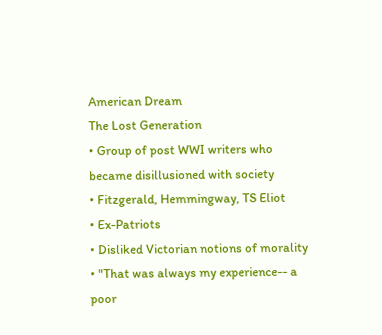American Dream
The Lost Generation
• Group of post WWI writers who
became disillusioned with society
• Fitzgerald, Hemmingway, TS Eliot
• Ex-Patriots
• Disliked Victorian notions of morality
• "That was always my experience-- a
poor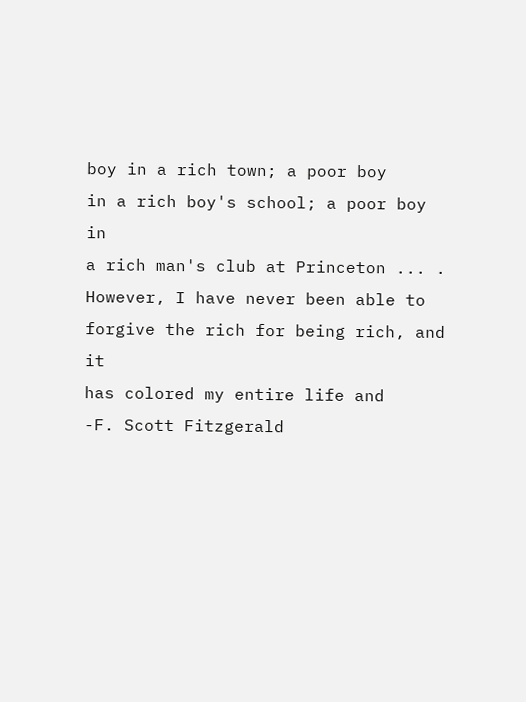boy in a rich town; a poor boy
in a rich boy's school; a poor boy in
a rich man's club at Princeton ... .
However, I have never been able to
forgive the rich for being rich, and it
has colored my entire life and
-F. Scott Fitzgerald